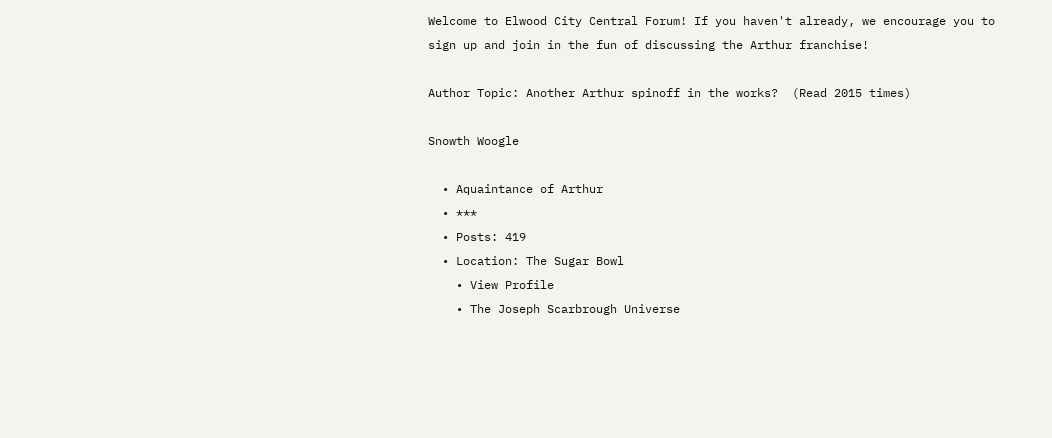Welcome to Elwood City Central Forum! If you haven't already, we encourage you to sign up and join in the fun of discussing the Arthur franchise!

Author Topic: Another Arthur spinoff in the works?  (Read 2015 times)

Snowth Woogle

  • Aquaintance of Arthur
  • ***
  • Posts: 419
  • Location: The Sugar Bowl
    • View Profile
    • The Joseph Scarbrough Universe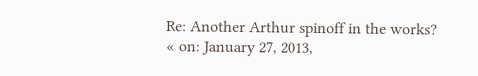Re: Another Arthur spinoff in the works?
« on: January 27, 2013,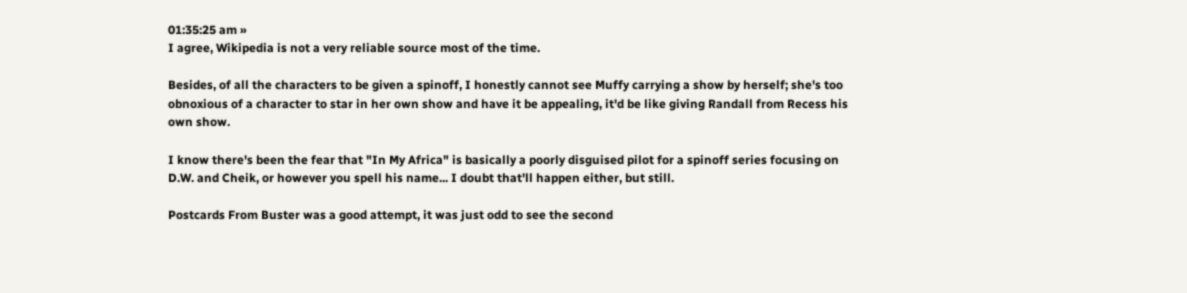01:35:25 am »
I agree, Wikipedia is not a very reliable source most of the time.

Besides, of all the characters to be given a spinoff, I honestly cannot see Muffy carrying a show by herself; she's too obnoxious of a character to star in her own show and have it be appealing, it'd be like giving Randall from Recess his own show.

I know there's been the fear that "In My Africa" is basically a poorly disguised pilot for a spinoff series focusing on D.W. and Cheik, or however you spell his name... I doubt that'll happen either, but still.

Postcards From Buster was a good attempt, it was just odd to see the second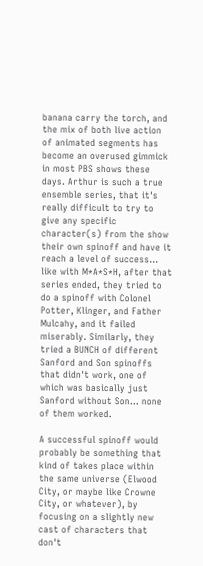banana carry the torch, and the mix of both live action of animated segments has become an overused gimmick in most PBS shows these days. Arthur is such a true ensemble series, that it's really difficult to try to give any specific character(s) from the show their own spinoff and have it reach a level of success... like with M*A*S*H, after that series ended, they tried to do a spinoff with Colonel Potter, Klinger, and Father Mulcahy, and it failed miserably. Similarly, they tried a BUNCH of different Sanford and Son spinoffs that didn't work, one of which was basically just Sanford without Son... none of them worked.

A successful spinoff would probably be something that kind of takes place within the same universe (Elwood City, or maybe like Crowne City, or whatever), by focusing on a slightly new cast of characters that don't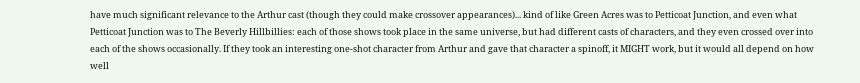have much significant relevance to the Arthur cast (though they could make crossover appearances)... kind of like Green Acres was to Petticoat Junction, and even what Petticoat Junction was to The Beverly Hillbillies: each of those shows took place in the same universe, but had different casts of characters, and they even crossed over into each of the shows occasionally. If they took an interesting one-shot character from Arthur and gave that character a spinoff, it MIGHT work, but it would all depend on how well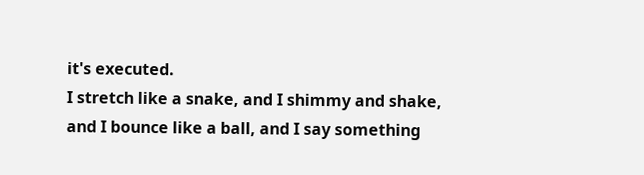it's executed.
I stretch like a snake, and I shimmy and shake, and I bounce like a ball, and I say something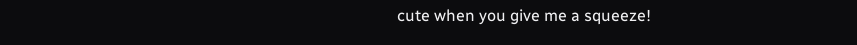cute when you give me a squeeze!